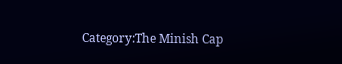Category:The Minish Cap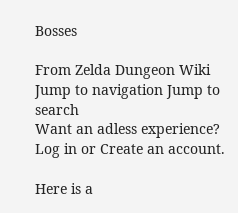Bosses

From Zelda Dungeon Wiki
Jump to navigation Jump to search
Want an adless experience? Log in or Create an account.

Here is a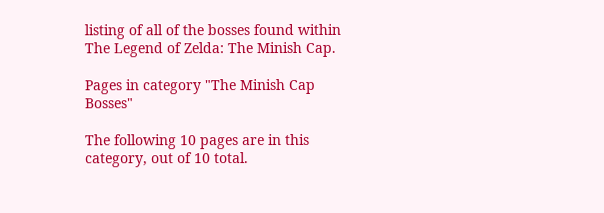listing of all of the bosses found within The Legend of Zelda: The Minish Cap.

Pages in category "The Minish Cap Bosses"

The following 10 pages are in this category, out of 10 total.